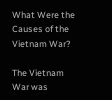What Were the Causes of the Vietnam War?

The Vietnam War was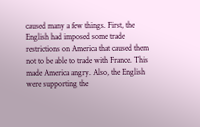caused many a few things. First, the English had imposed some trade restrictions on America that caused them not to be able to trade with France. This made America angry. Also, the English were supporting the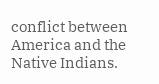conflict between America and the Native Indians.